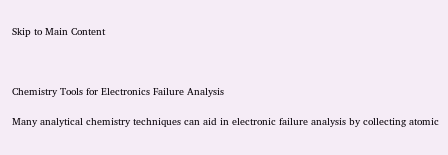Skip to Main Content



Chemistry Tools for Electronics Failure Analysis

Many analytical chemistry techniques can aid in electronic failure analysis by collecting atomic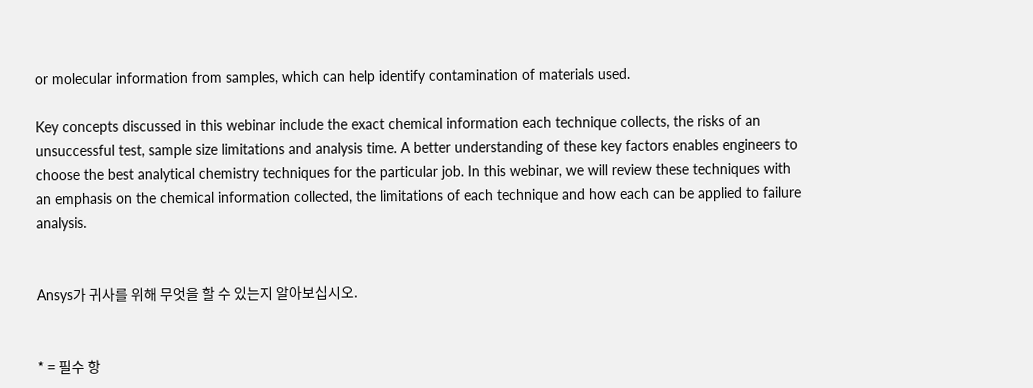or molecular information from samples, which can help identify contamination of materials used.

Key concepts discussed in this webinar include the exact chemical information each technique collects, the risks of an unsuccessful test, sample size limitations and analysis time. A better understanding of these key factors enables engineers to choose the best analytical chemistry techniques for the particular job. In this webinar, we will review these techniques with an emphasis on the chemical information collected, the limitations of each technique and how each can be applied to failure analysis.


Ansys가 귀사를 위해 무엇을 할 수 있는지 알아보십시오.


* = 필수 항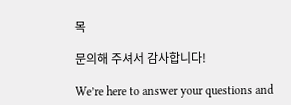목

문의해 주셔서 감사합니다!

We’re here to answer your questions and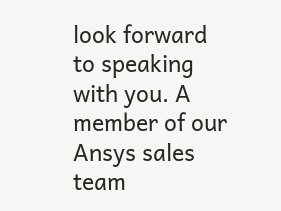look forward to speaking with you. A member of our Ansys sales team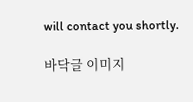will contact you shortly.

바닥글 이미지